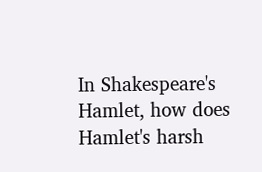In Shakespeare's Hamlet, how does Hamlet's harsh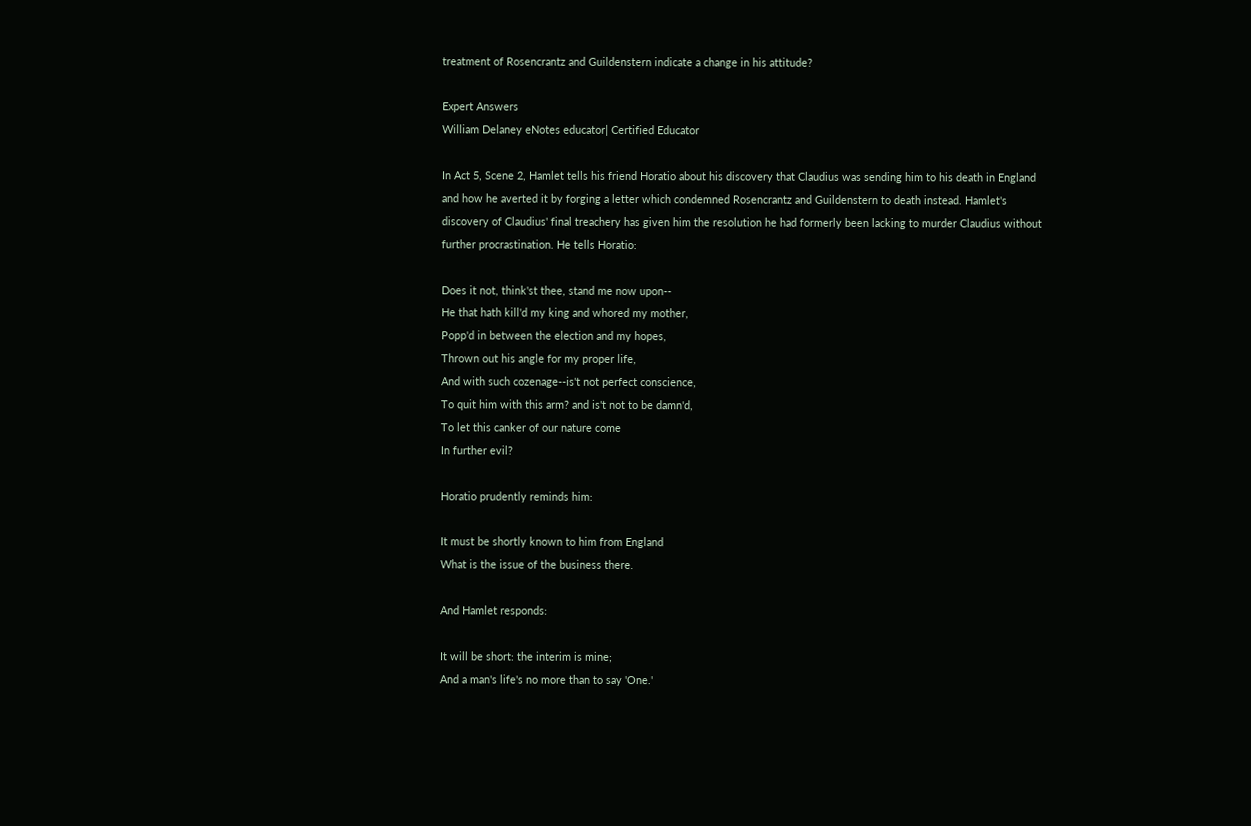treatment of Rosencrantz and Guildenstern indicate a change in his attitude?

Expert Answers
William Delaney eNotes educator| Certified Educator

In Act 5, Scene 2, Hamlet tells his friend Horatio about his discovery that Claudius was sending him to his death in England and how he averted it by forging a letter which condemned Rosencrantz and Guildenstern to death instead. Hamlet's discovery of Claudius' final treachery has given him the resolution he had formerly been lacking to murder Claudius without further procrastination. He tells Horatio:

Does it not, think'st thee, stand me now upon--
He that hath kill'd my king and whored my mother,
Popp'd in between the election and my hopes,
Thrown out his angle for my proper life,
And with such cozenage--is't not perfect conscience,
To quit him with this arm? and is't not to be damn'd,
To let this canker of our nature come
In further evil?

Horatio prudently reminds him:

It must be shortly known to him from England
What is the issue of the business there.

And Hamlet responds:

It will be short: the interim is mine;
And a man's life's no more than to say 'One.'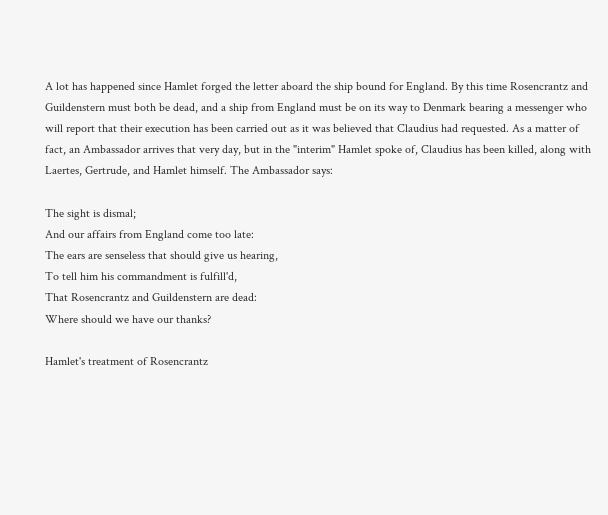A lot has happened since Hamlet forged the letter aboard the ship bound for England. By this time Rosencrantz and Guildenstern must both be dead, and a ship from England must be on its way to Denmark bearing a messenger who will report that their execution has been carried out as it was believed that Claudius had requested. As a matter of fact, an Ambassador arrives that very day, but in the "interim" Hamlet spoke of, Claudius has been killed, along with Laertes, Gertrude, and Hamlet himself. The Ambassador says:

The sight is dismal;
And our affairs from England come too late:
The ears are senseless that should give us hearing,
To tell him his commandment is fulfill'd,
That Rosencrantz and Guildenstern are dead:
Where should we have our thanks?

Hamlet's treatment of Rosencrantz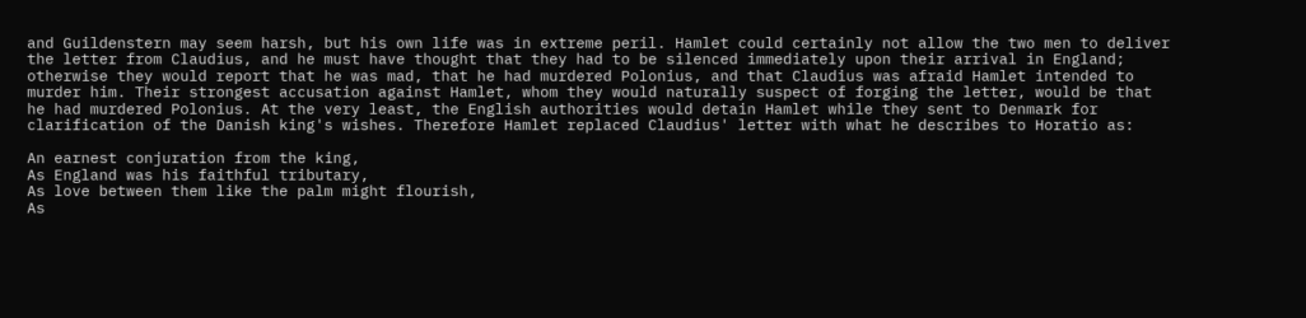and Guildenstern may seem harsh, but his own life was in extreme peril. Hamlet could certainly not allow the two men to deliver the letter from Claudius, and he must have thought that they had to be silenced immediately upon their arrival in England; otherwise they would report that he was mad, that he had murdered Polonius, and that Claudius was afraid Hamlet intended to murder him. Their strongest accusation against Hamlet, whom they would naturally suspect of forging the letter, would be that he had murdered Polonius. At the very least, the English authorities would detain Hamlet while they sent to Denmark for clarification of the Danish king's wishes. Therefore Hamlet replaced Claudius' letter with what he describes to Horatio as:

An earnest conjuration from the king,
As England was his faithful tributary,
As love between them like the palm might flourish,
As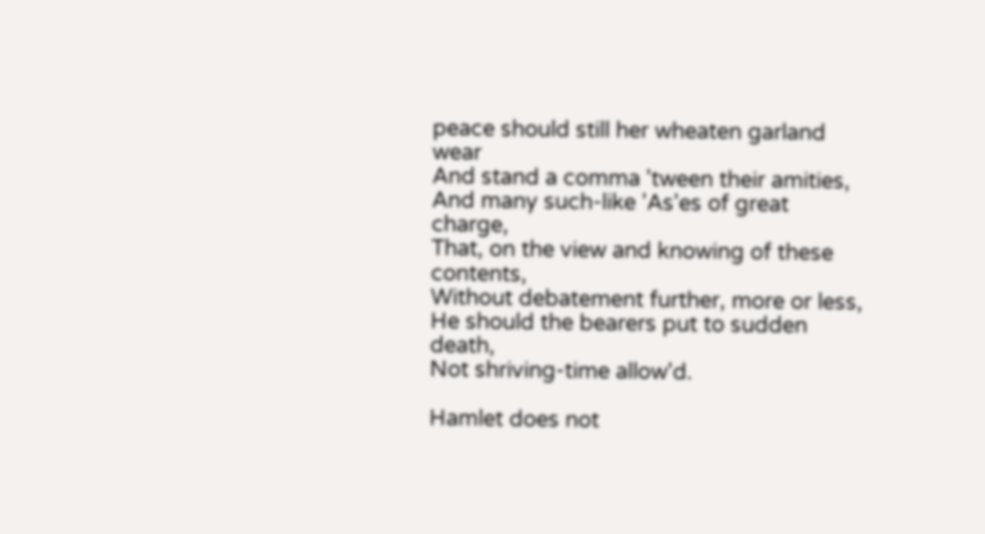peace should still her wheaten garland wear
And stand a comma 'tween their amities,
And many such-like 'As'es of great charge,
That, on the view and knowing of these contents,
Without debatement further, more or less,
He should the bearers put to sudden death,
Not shriving-time allow'd.

Hamlet does not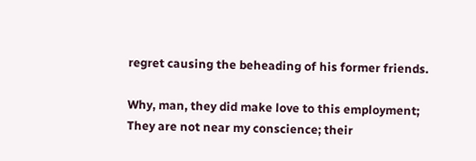regret causing the beheading of his former friends.

Why, man, they did make love to this employment;
They are not near my conscience; their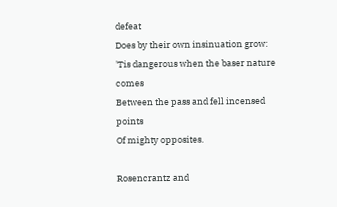defeat
Does by their own insinuation grow:
'Tis dangerous when the baser nature comes
Between the pass and fell incensed points
Of mighty opposites.

Rosencrantz and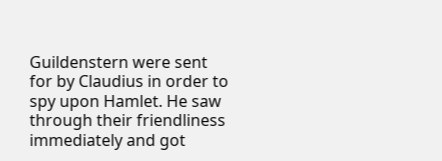Guildenstern were sent for by Claudius in order to spy upon Hamlet. He saw through their friendliness immediately and got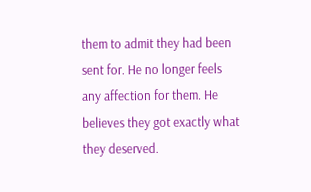them to admit they had been sent for. He no longer feels any affection for them. He believes they got exactly what they deserved.